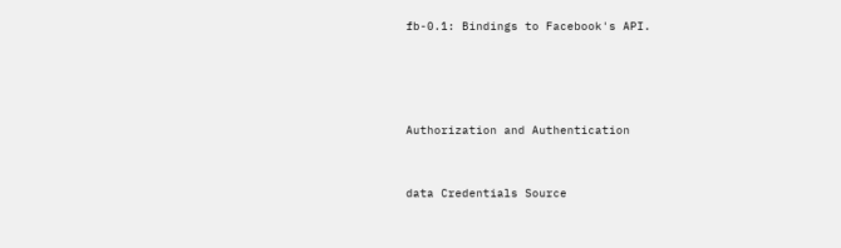fb-0.1: Bindings to Facebook's API.




Authorization and Authentication


data Credentials Source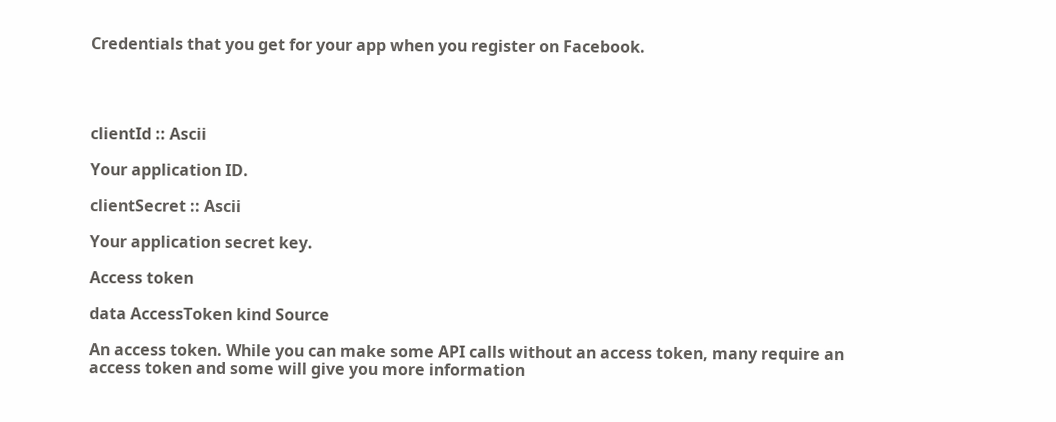Credentials that you get for your app when you register on Facebook.




clientId :: Ascii

Your application ID.

clientSecret :: Ascii

Your application secret key.

Access token

data AccessToken kind Source

An access token. While you can make some API calls without an access token, many require an access token and some will give you more information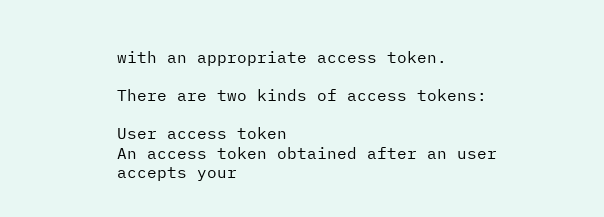with an appropriate access token.

There are two kinds of access tokens:

User access token
An access token obtained after an user accepts your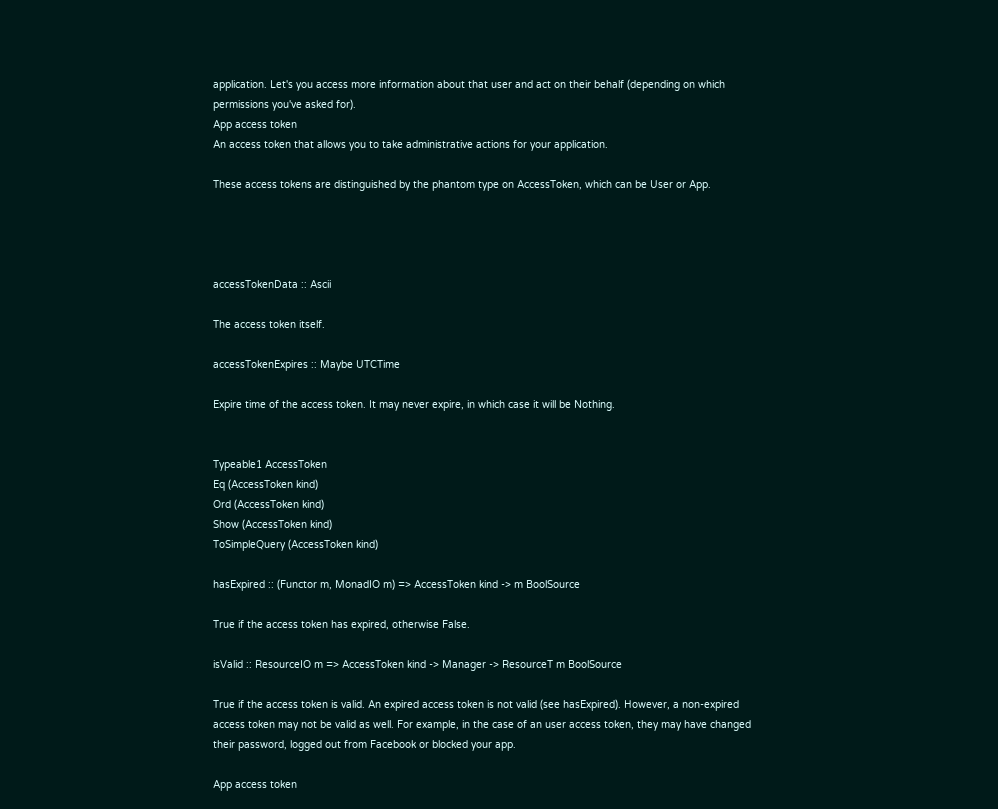application. Let's you access more information about that user and act on their behalf (depending on which permissions you've asked for).
App access token
An access token that allows you to take administrative actions for your application.

These access tokens are distinguished by the phantom type on AccessToken, which can be User or App.




accessTokenData :: Ascii

The access token itself.

accessTokenExpires :: Maybe UTCTime

Expire time of the access token. It may never expire, in which case it will be Nothing.


Typeable1 AccessToken
Eq (AccessToken kind)
Ord (AccessToken kind)
Show (AccessToken kind)
ToSimpleQuery (AccessToken kind)

hasExpired :: (Functor m, MonadIO m) => AccessToken kind -> m BoolSource

True if the access token has expired, otherwise False.

isValid :: ResourceIO m => AccessToken kind -> Manager -> ResourceT m BoolSource

True if the access token is valid. An expired access token is not valid (see hasExpired). However, a non-expired access token may not be valid as well. For example, in the case of an user access token, they may have changed their password, logged out from Facebook or blocked your app.

App access token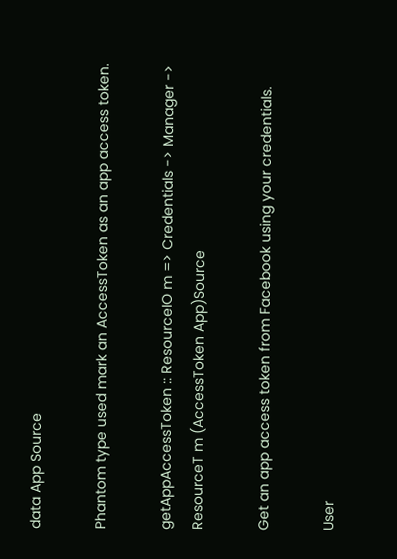data App Source

Phantom type used mark an AccessToken as an app access token.

getAppAccessToken :: ResourceIO m => Credentials -> Manager -> ResourceT m (AccessToken App)Source

Get an app access token from Facebook using your credentials.

User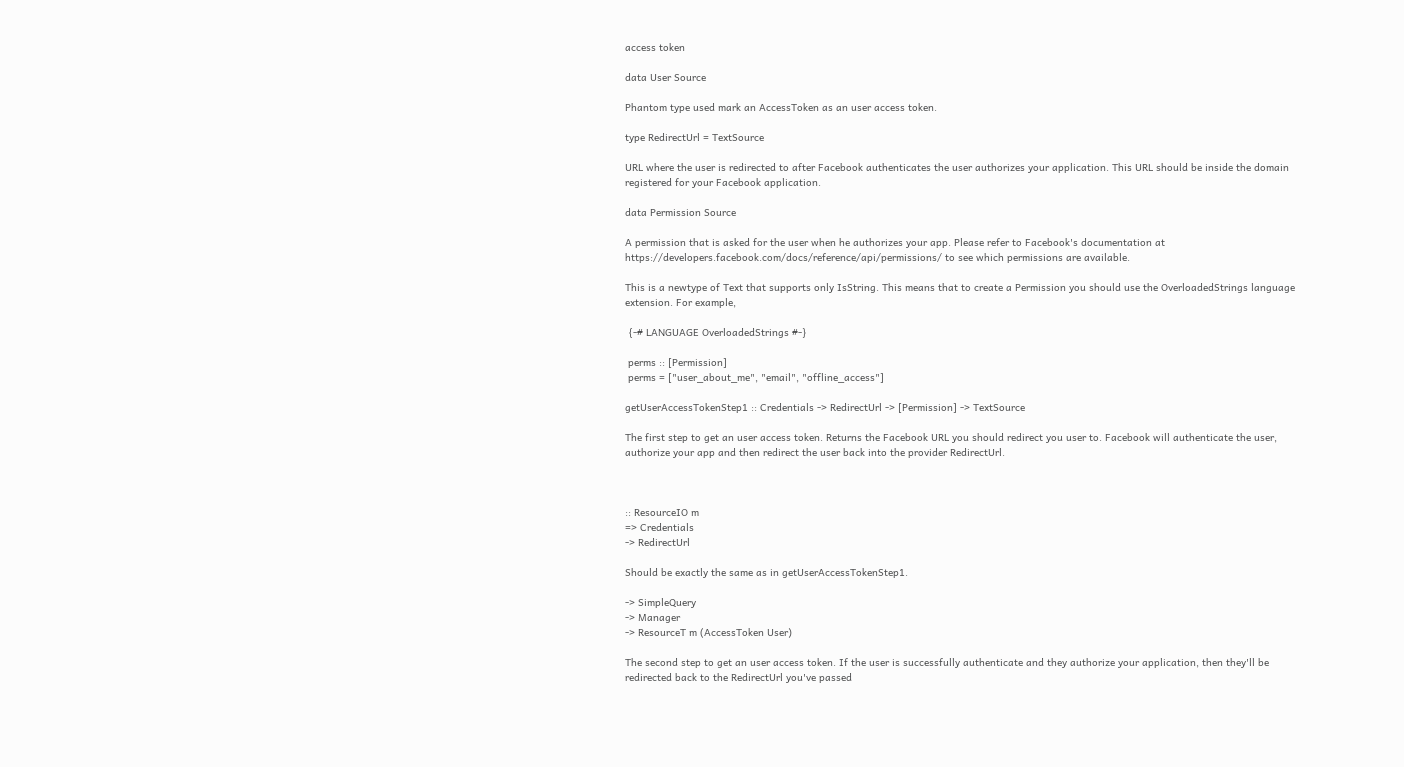access token

data User Source

Phantom type used mark an AccessToken as an user access token.

type RedirectUrl = TextSource

URL where the user is redirected to after Facebook authenticates the user authorizes your application. This URL should be inside the domain registered for your Facebook application.

data Permission Source

A permission that is asked for the user when he authorizes your app. Please refer to Facebook's documentation at https://developers.facebook.com/docs/reference/api/permissions/ to see which permissions are available.

This is a newtype of Text that supports only IsString. This means that to create a Permission you should use the OverloadedStrings language extension. For example,

 {-# LANGUAGE OverloadedStrings #-}

 perms :: [Permission]
 perms = ["user_about_me", "email", "offline_access"]

getUserAccessTokenStep1 :: Credentials -> RedirectUrl -> [Permission] -> TextSource

The first step to get an user access token. Returns the Facebook URL you should redirect you user to. Facebook will authenticate the user, authorize your app and then redirect the user back into the provider RedirectUrl.



:: ResourceIO m
=> Credentials
-> RedirectUrl

Should be exactly the same as in getUserAccessTokenStep1.

-> SimpleQuery
-> Manager
-> ResourceT m (AccessToken User)

The second step to get an user access token. If the user is successfully authenticate and they authorize your application, then they'll be redirected back to the RedirectUrl you've passed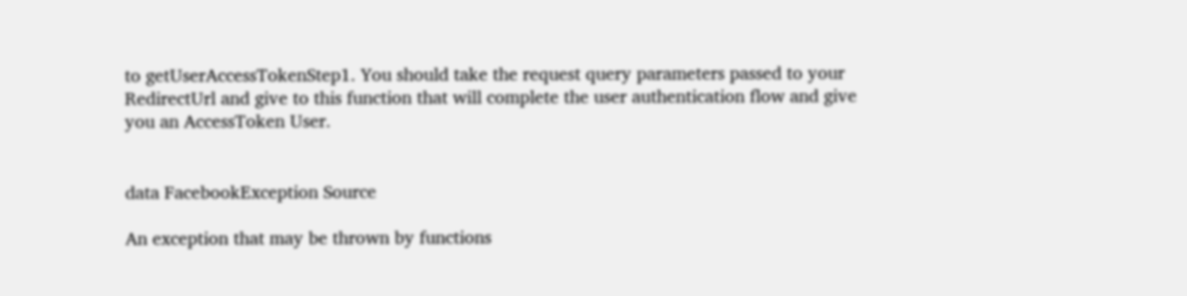to getUserAccessTokenStep1. You should take the request query parameters passed to your RedirectUrl and give to this function that will complete the user authentication flow and give you an AccessToken User.


data FacebookException Source

An exception that may be thrown by functions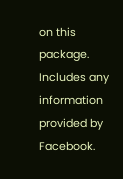on this package. Includes any information provided by Facebook.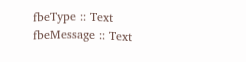fbeType :: Text
fbeMessage :: Text